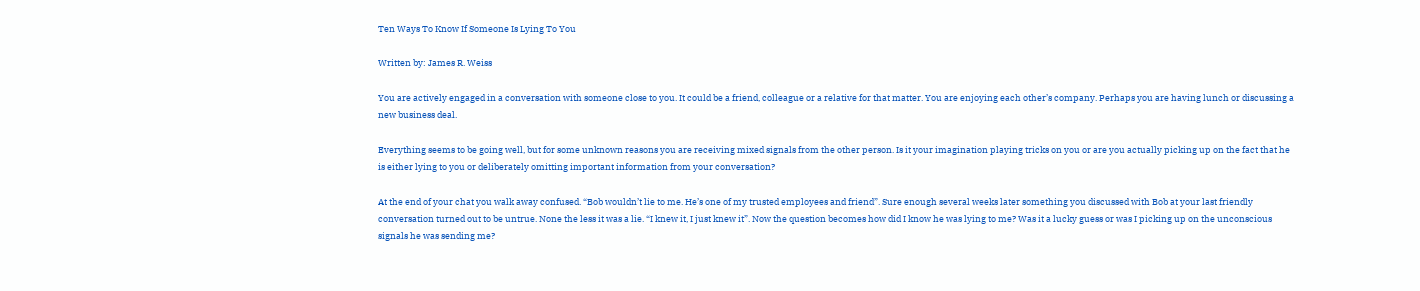Ten Ways To Know If Someone Is Lying To You

Written by: James R. Weiss

You are actively engaged in a conversation with someone close to you. It could be a friend, colleague or a relative for that matter. You are enjoying each other’s company. Perhaps you are having lunch or discussing a new business deal.

Everything seems to be going well, but for some unknown reasons you are receiving mixed signals from the other person. Is it your imagination playing tricks on you or are you actually picking up on the fact that he is either lying to you or deliberately omitting important information from your conversation?

At the end of your chat you walk away confused. “Bob wouldn’t lie to me. He’s one of my trusted employees and friend”. Sure enough several weeks later something you discussed with Bob at your last friendly conversation turned out to be untrue. None the less it was a lie. “I knew it, I just knew it”. Now the question becomes how did I know he was lying to me? Was it a lucky guess or was I picking up on the unconscious signals he was sending me?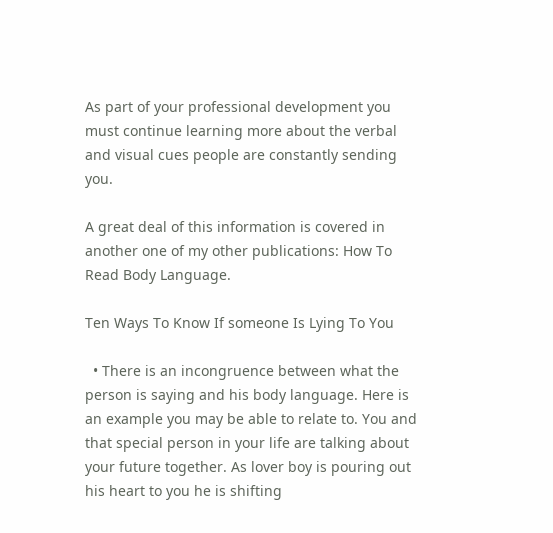As part of your professional development you must continue learning more about the verbal and visual cues people are constantly sending you.

A great deal of this information is covered in another one of my other publications: How To Read Body Language.

Ten Ways To Know If someone Is Lying To You

  • There is an incongruence between what the person is saying and his body language. Here is an example you may be able to relate to. You and that special person in your life are talking about your future together. As lover boy is pouring out his heart to you he is shifting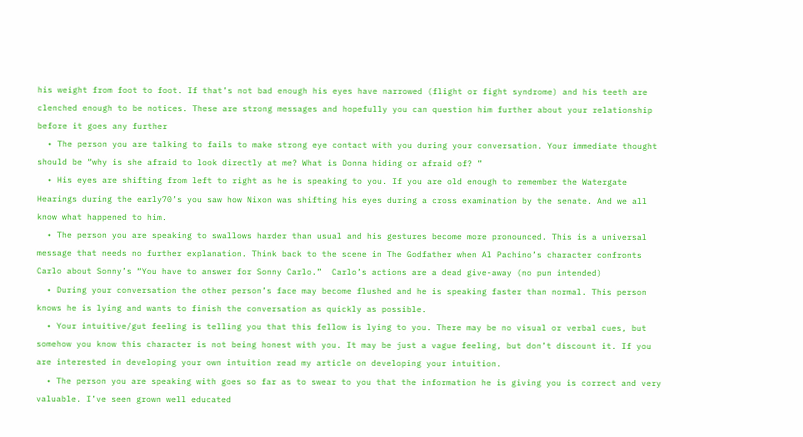his weight from foot to foot. If that’s not bad enough his eyes have narrowed (flight or fight syndrome) and his teeth are clenched enough to be notices. These are strong messages and hopefully you can question him further about your relationship before it goes any further
  • The person you are talking to fails to make strong eye contact with you during your conversation. Your immediate thought should be “why is she afraid to look directly at me? What is Donna hiding or afraid of? ”
  • His eyes are shifting from left to right as he is speaking to you. If you are old enough to remember the Watergate Hearings during the early70’s you saw how Nixon was shifting his eyes during a cross examination by the senate. And we all know what happened to him.
  • The person you are speaking to swallows harder than usual and his gestures become more pronounced. This is a universal message that needs no further explanation. Think back to the scene in The Godfather when Al Pachino’s character confronts Carlo about Sonny’s “You have to answer for Sonny Carlo.”  Carlo’s actions are a dead give-away (no pun intended)
  • During your conversation the other person’s face may become flushed and he is speaking faster than normal. This person knows he is lying and wants to finish the conversation as quickly as possible.
  • Your intuitive/gut feeling is telling you that this fellow is lying to you. There may be no visual or verbal cues, but somehow you know this character is not being honest with you. It may be just a vague feeling, but don’t discount it. If you are interested in developing your own intuition read my article on developing your intuition.
  • The person you are speaking with goes so far as to swear to you that the information he is giving you is correct and very valuable. I’ve seen grown well educated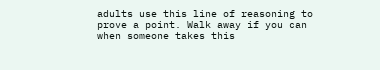adults use this line of reasoning to prove a point. Walk away if you can when someone takes this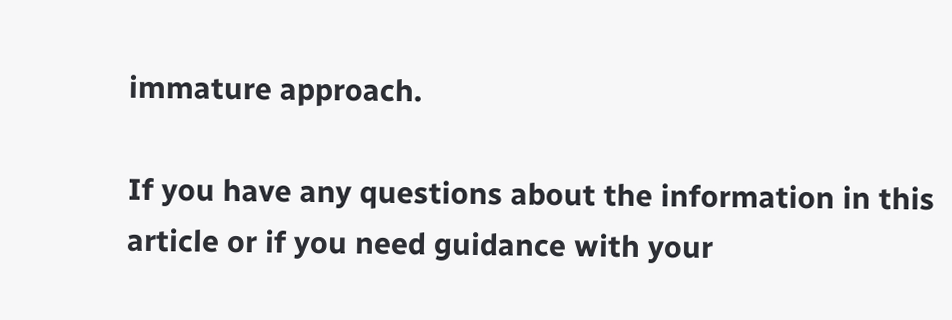immature approach.

If you have any questions about the information in this article or if you need guidance with your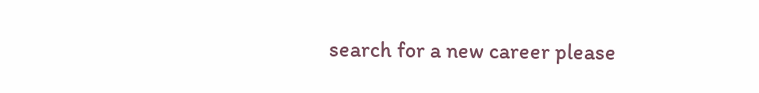search for a new career please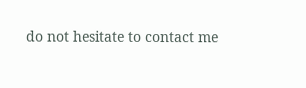do not hesitate to contact me